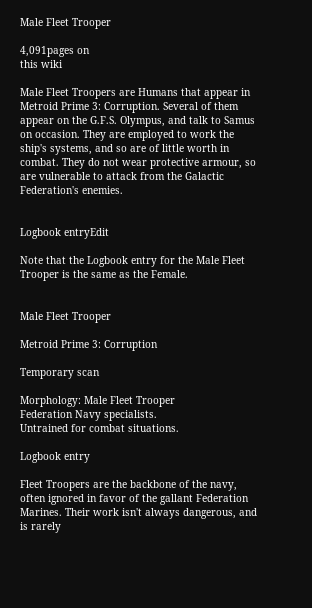Male Fleet Trooper

4,091pages on
this wiki

Male Fleet Troopers are Humans that appear in Metroid Prime 3: Corruption. Several of them appear on the G.F.S. Olympus, and talk to Samus on occasion. They are employed to work the ship's systems, and so are of little worth in combat. They do not wear protective armour, so are vulnerable to attack from the Galactic Federation's enemies.


Logbook entryEdit

Note that the Logbook entry for the Male Fleet Trooper is the same as the Female.


Male Fleet Trooper

Metroid Prime 3: Corruption

Temporary scan

Morphology: Male Fleet Trooper
Federation Navy specialists.
Untrained for combat situations.

Logbook entry

Fleet Troopers are the backbone of the navy, often ignored in favor of the gallant Federation Marines. Their work isn't always dangerous, and is rarely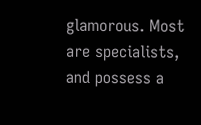glamorous. Most are specialists, and possess a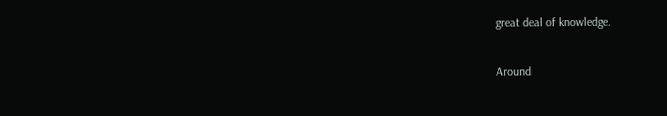great deal of knowledge.

Around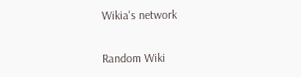Wikia's network

Random Wiki